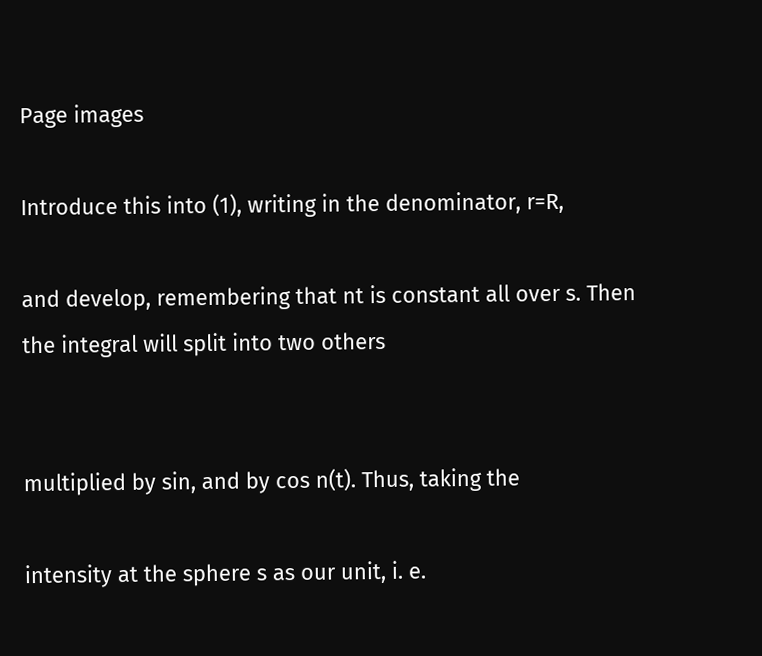Page images

Introduce this into (1), writing in the denominator, r=R,

and develop, remembering that nt is constant all over s. Then the integral will split into two others


multiplied by sin, and by cos n(t). Thus, taking the

intensity at the sphere s as our unit, i. e.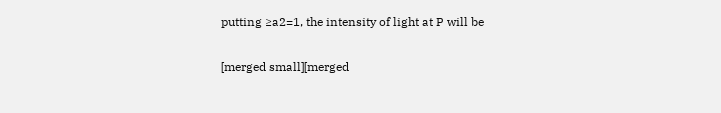putting ≥a2=1, the intensity of light at P will be

[merged small][merged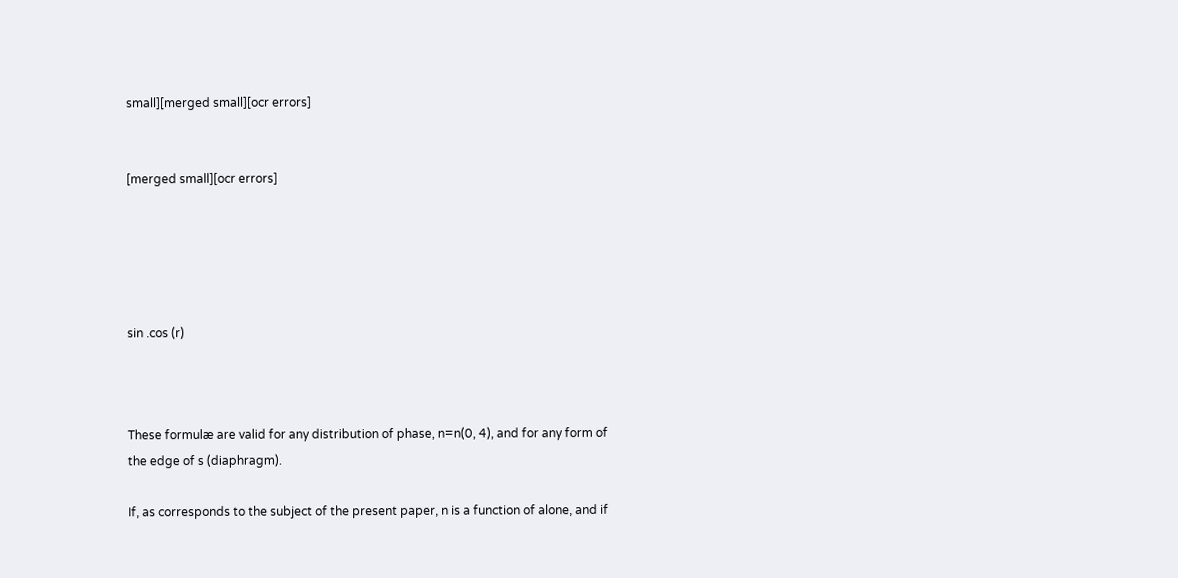small][merged small][ocr errors]


[merged small][ocr errors]





sin .cos (r)



These formulæ are valid for any distribution of phase, n=n(0, 4), and for any form of the edge of s (diaphragm).

If, as corresponds to the subject of the present paper, n is a function of alone, and if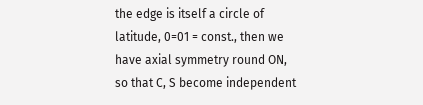the edge is itself a circle of latitude, 0=01 = const., then we have axial symmetry round ON, so that C, S become independent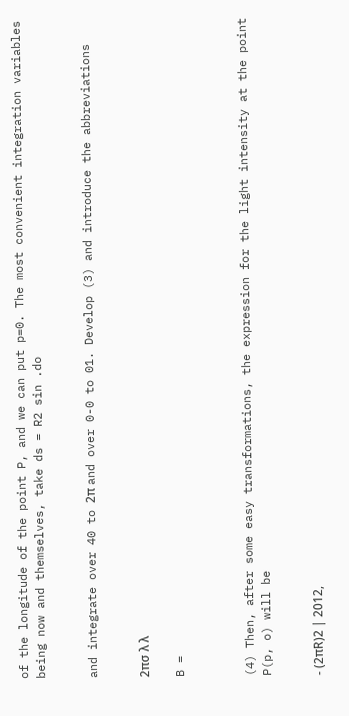of the longitude of the point P, and we can put p=0. The most convenient integration variables being now and themselves, take ds = R2 sin .do


and integrate over 40 to 2π and over 0-0 to 01. Develop (3) and introduce the abbreviations


2πσ λ λ

B =



(4) Then, after some easy transformations, the expression for the light intensity at the point P(p, o) will be


- (2πR)2 | 2012,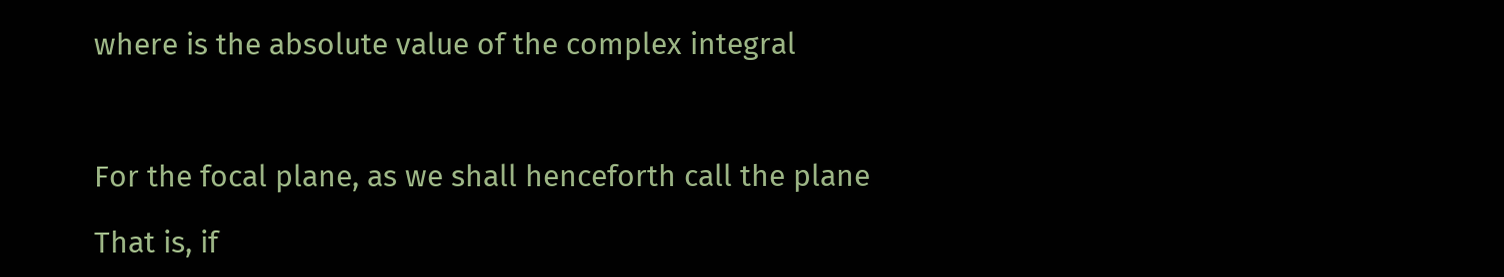where is the absolute value of the complex integral



For the focal plane, as we shall henceforth call the plane

That is, if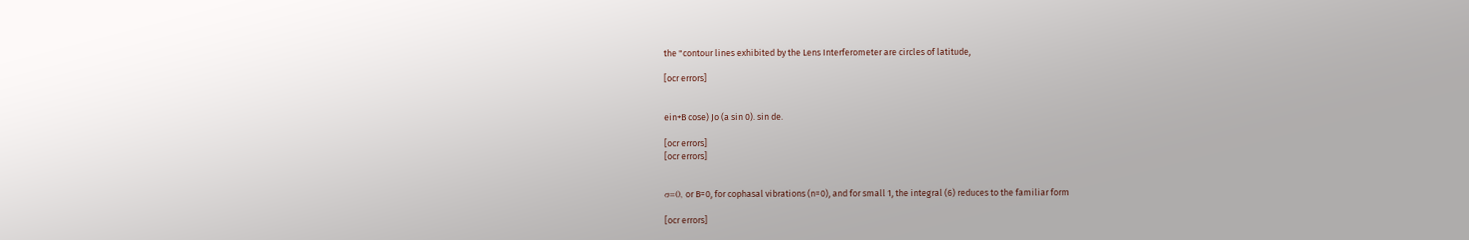the "contour lines exhibited by the Lens Interferometer are circles of latitude,

[ocr errors]


ein+B cose) Jo (a sin 0). sin de.

[ocr errors]
[ocr errors]


σ=0, or B=0, for cophasal vibrations (n=0), and for small 1, the integral (6) reduces to the familiar form

[ocr errors]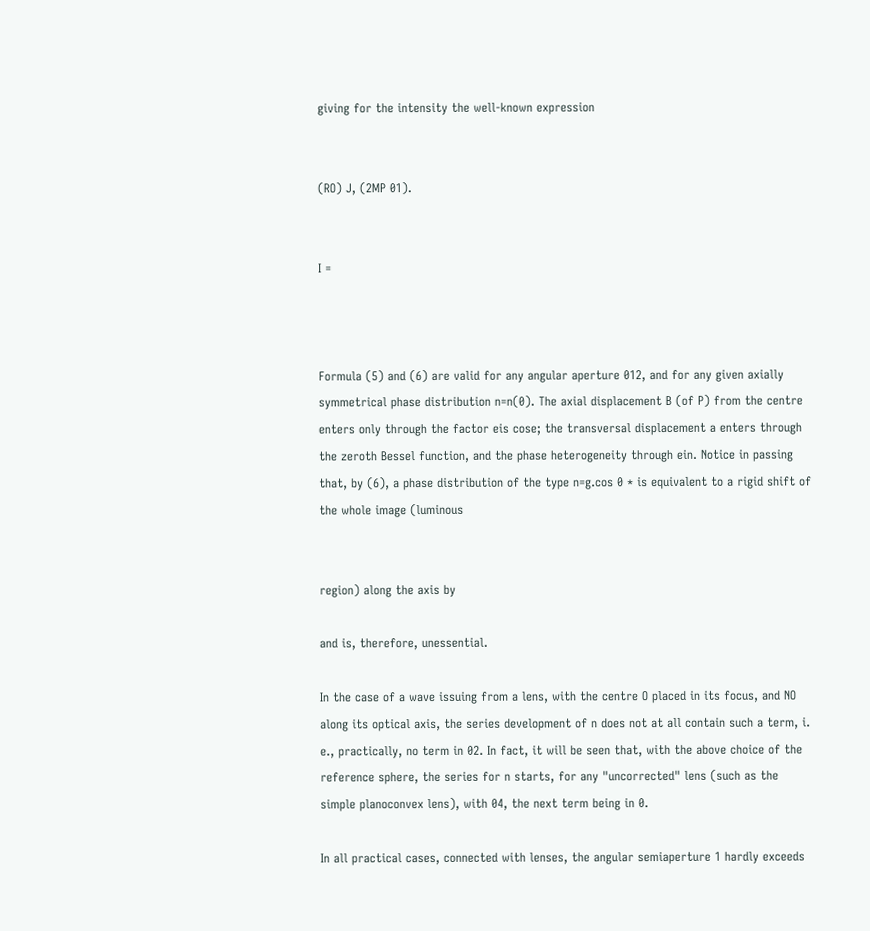giving for the intensity the well-known expression


(RO) J, (2MP 01).


I =



Formula (5) and (6) are valid for any angular aperture 012, and for any given axially symmetrical phase distribution n=n(0). The axial displacement B (of P) from the centre enters only through the factor eis cose; the transversal displacement a enters through the zeroth Bessel function, and the phase heterogeneity through ein. Notice in passing that, by (6), a phase distribution of the type n=g.cos 0 * is equivalent to a rigid shift of the whole image (luminous


region) along the axis by

and is, therefore, unessential.

In the case of a wave issuing from a lens, with the centre O placed in its focus, and NO along its optical axis, the series development of n does not at all contain such a term, i. e., practically, no term in 02. In fact, it will be seen that, with the above choice of the reference sphere, the series for n starts, for any "uncorrected" lens (such as the simple planoconvex lens), with 04, the next term being in 0.

In all practical cases, connected with lenses, the angular semiaperture 1 hardly exceeds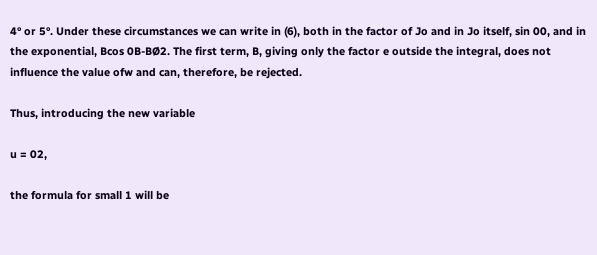4° or 5°. Under these circumstances we can write in (6), both in the factor of Jo and in Jo itself, sin 00, and in the exponential, Bcos 0B-BØ2. The first term, B, giving only the factor e outside the integral, does not influence the value ofw and can, therefore, be rejected.

Thus, introducing the new variable

u = 02,

the formula for small 1 will be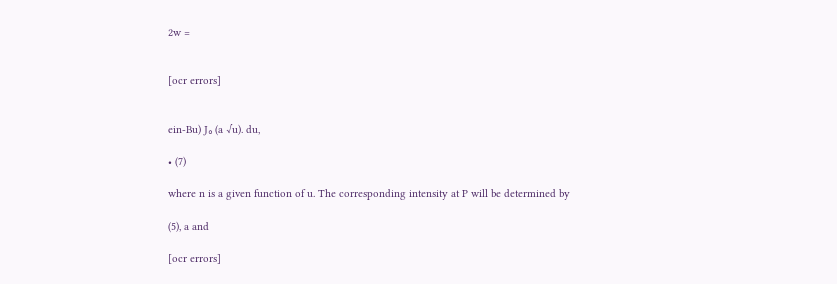2w =


[ocr errors]


ein-Bu) J。(a √u). du,

• (7)

where n is a given function of u. The corresponding intensity at P will be determined by

(5), a and

[ocr errors]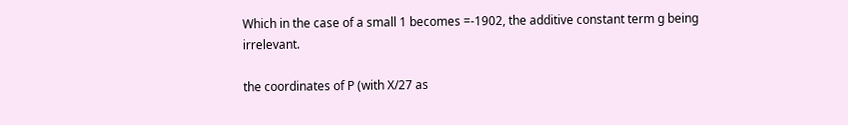Which in the case of a small 1 becomes =-1902, the additive constant term g being irrelevant.

the coordinates of P (with X/27 as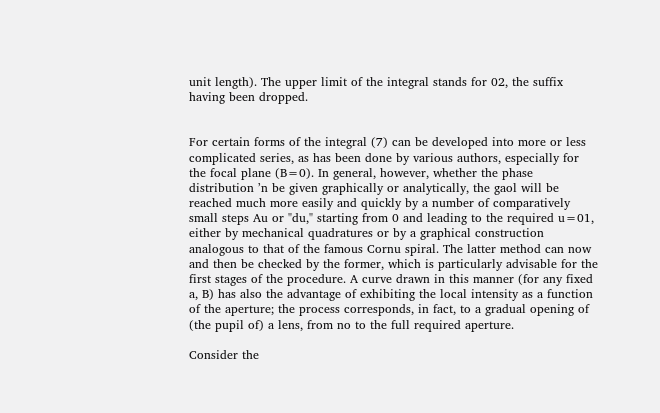unit length). The upper limit of the integral stands for 02, the suffix having been dropped.


For certain forms of the integral (7) can be developed into more or less complicated series, as has been done by various authors, especially for the focal plane (B=0). In general, however, whether the phase distribution ʼn be given graphically or analytically, the gaol will be reached much more easily and quickly by a number of comparatively small steps Au or "du," starting from 0 and leading to the required u=01, either by mechanical quadratures or by a graphical construction analogous to that of the famous Cornu spiral. The latter method can now and then be checked by the former, which is particularly advisable for the first stages of the procedure. A curve drawn in this manner (for any fixed a, B) has also the advantage of exhibiting the local intensity as a function of the aperture; the process corresponds, in fact, to a gradual opening of (the pupil of) a lens, from no to the full required aperture.

Consider the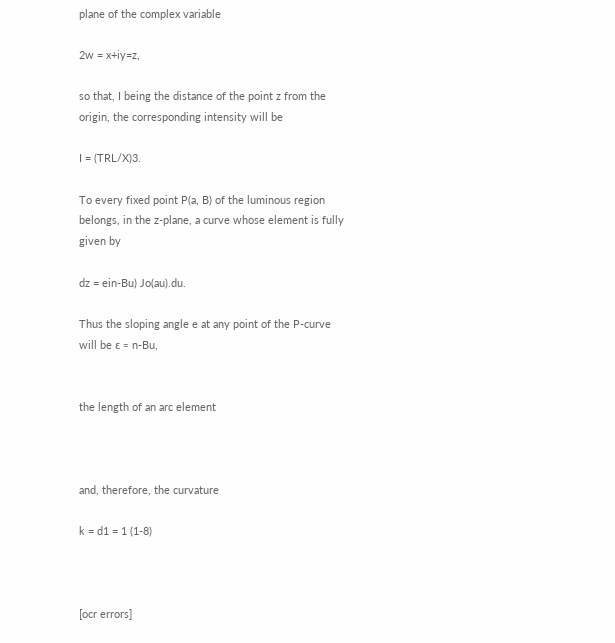plane of the complex variable

2w = x+iy=z,

so that, I being the distance of the point z from the origin, the corresponding intensity will be

I = (TRL/X)3.

To every fixed point P(a, B) of the luminous region belongs, in the z-plane, a curve whose element is fully given by

dz = ein-Bu) Jo(au).du.

Thus the sloping angle e at any point of the P-curve will be ε = n-Bu,


the length of an arc element



and, therefore, the curvature

k = d1 = 1 (1-8)



[ocr errors]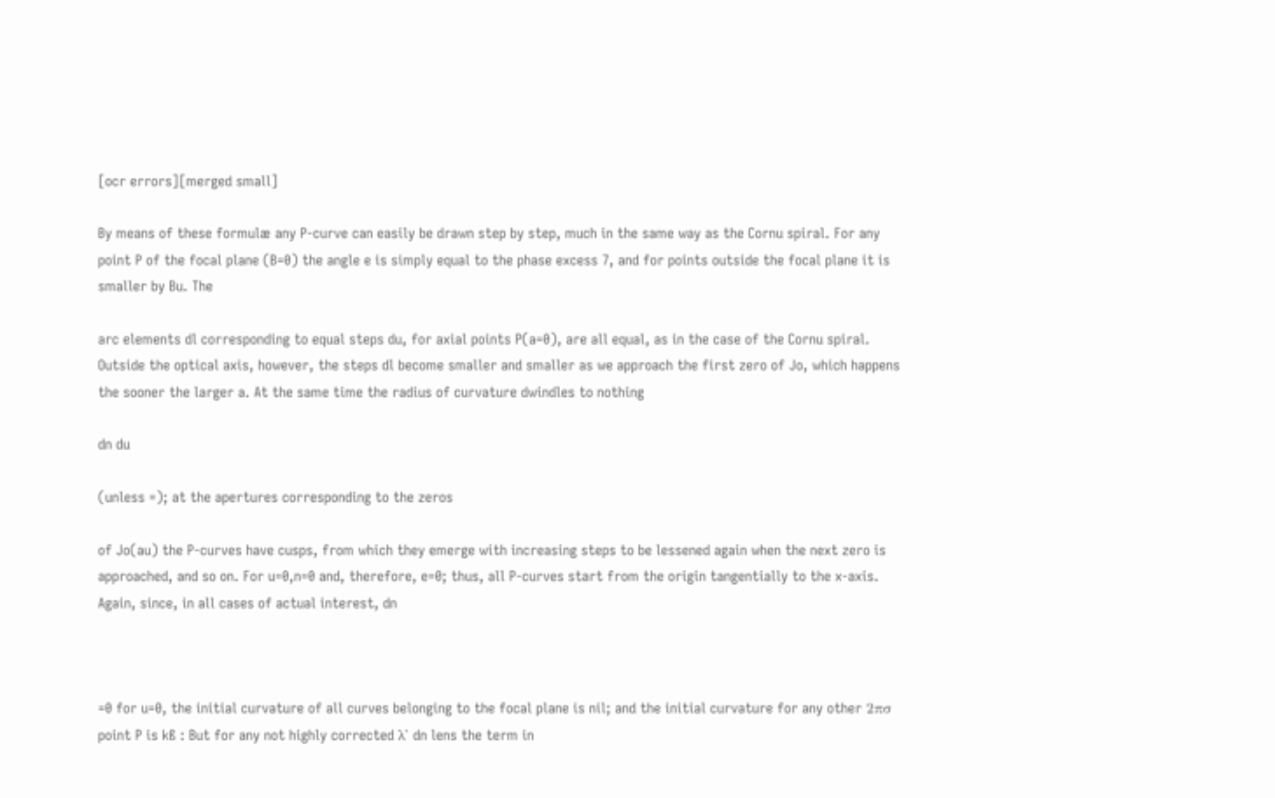[ocr errors][merged small]

By means of these formulæ any P-curve can easily be drawn step by step, much in the same way as the Cornu spiral. For any point P of the focal plane (B=0) the angle e is simply equal to the phase excess 7, and for points outside the focal plane it is smaller by Bu. The

arc elements dl corresponding to equal steps du, for axial points P(a=0), are all equal, as in the case of the Cornu spiral. Outside the optical axis, however, the steps dl become smaller and smaller as we approach the first zero of Jo, which happens the sooner the larger a. At the same time the radius of curvature dwindles to nothing

dn du

(unless =); at the apertures corresponding to the zeros

of Jo(au) the P-curves have cusps, from which they emerge with increasing steps to be lessened again when the next zero is approached, and so on. For u=0,n=0 and, therefore, e=0; thus, all P-curves start from the origin tangentially to the x-axis. Again, since, in all cases of actual interest, dn



=0 for u=0, the initial curvature of all curves belonging to the focal plane is nil; and the initial curvature for any other 2πσ point P is kß : But for any not highly corrected λ' dn lens the term in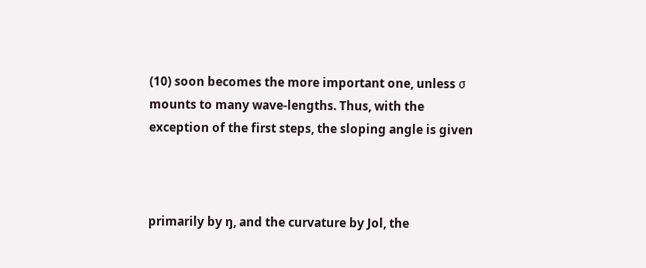(10) soon becomes the more important one, unless σ mounts to many wave-lengths. Thus, with the exception of the first steps, the sloping angle is given



primarily by ŋ, and the curvature by Jol, the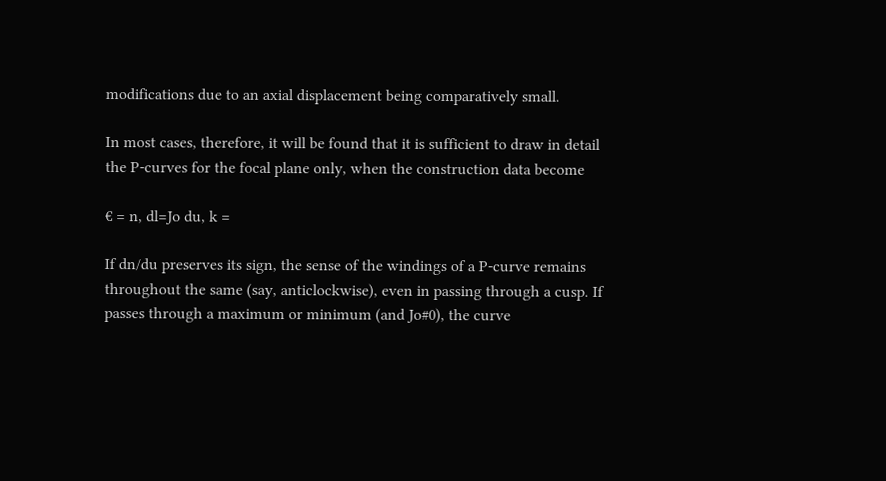modifications due to an axial displacement being comparatively small.

In most cases, therefore, it will be found that it is sufficient to draw in detail the P-curves for the focal plane only, when the construction data become

€ = n, dl=Jo du, k =

If dn/du preserves its sign, the sense of the windings of a P-curve remains throughout the same (say, anticlockwise), even in passing through a cusp. If passes through a maximum or minimum (and Jo#0), the curve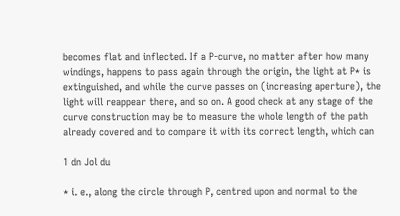becomes flat and inflected. If a P-curve, no matter after how many windings, happens to pass again through the origin, the light at P* is extinguished, and while the curve passes on (increasing aperture), the light will reappear there, and so on. A good check at any stage of the curve construction may be to measure the whole length of the path already covered and to compare it with its correct length, which can

1 dn Jol du

* i. e., along the circle through P, centred upon and normal to the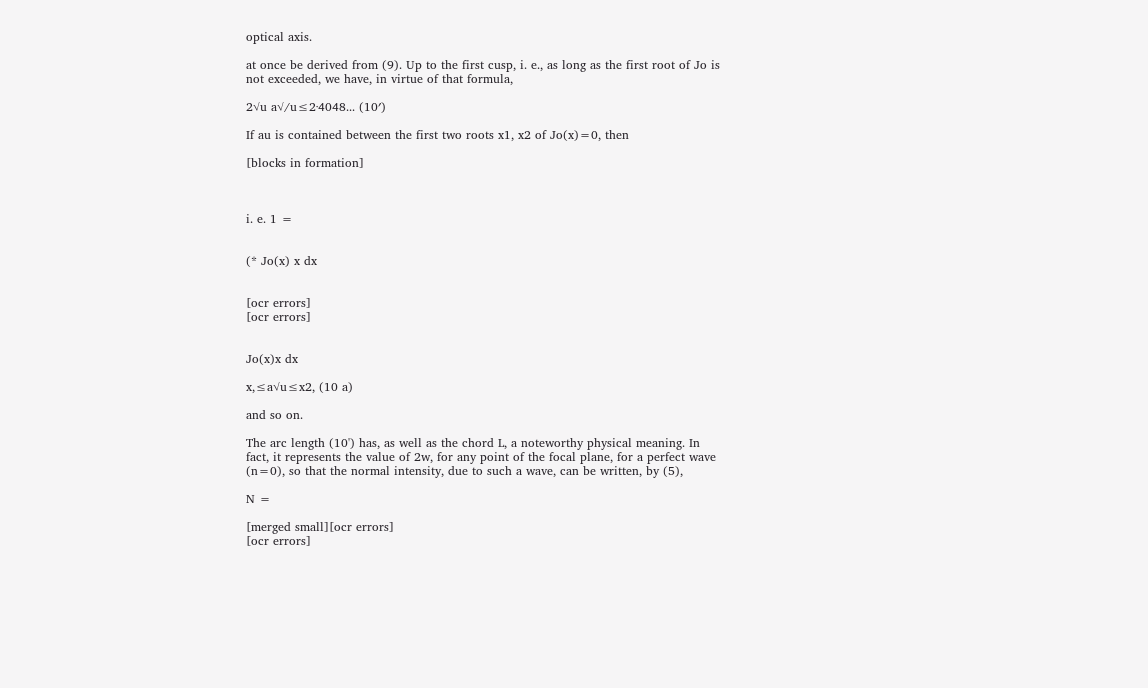optical axis.

at once be derived from (9). Up to the first cusp, i. e., as long as the first root of Jo is not exceeded, we have, in virtue of that formula,

2√u a√/u≤2·4048... (10′)

If au is contained between the first two roots x1, x2 of Jo(x)=0, then

[blocks in formation]



i. e. 1 =


(* Jo(x) x dx


[ocr errors]
[ocr errors]


Jo(x)x dx

x,≤a√u≤x2, (10 a)

and so on.

The arc length (10') has, as well as the chord L, a noteworthy physical meaning. In fact, it represents the value of 2w, for any point of the focal plane, for a perfect wave (n=0), so that the normal intensity, due to such a wave, can be written, by (5),

N =

[merged small][ocr errors]
[ocr errors]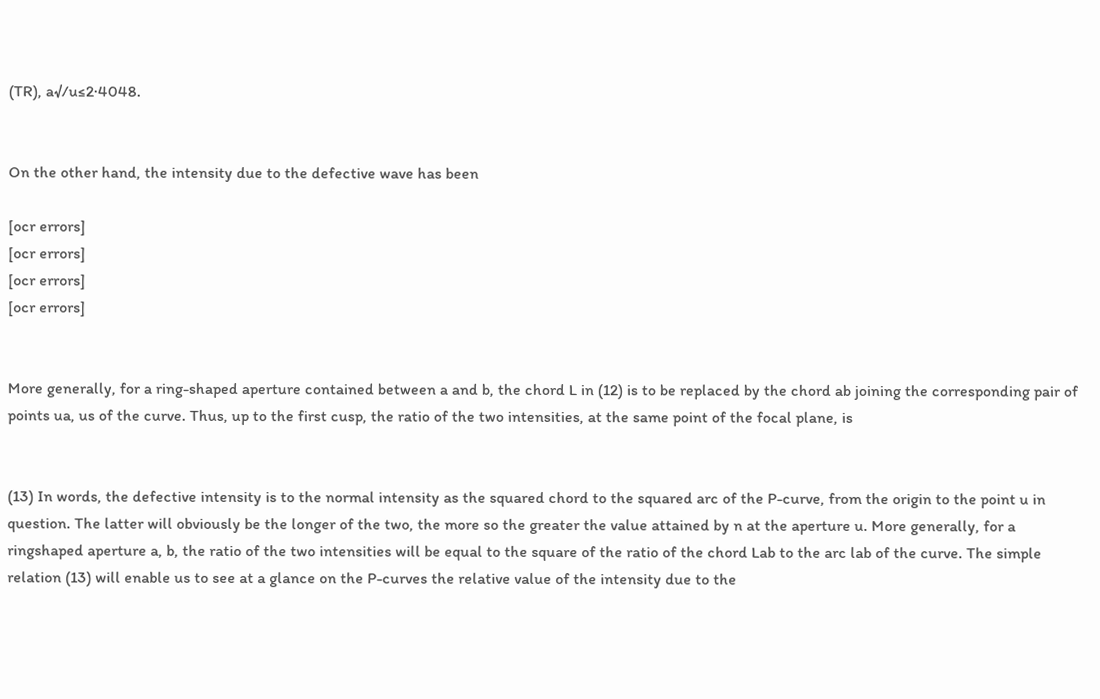(TR), a√/u≤2·4048.


On the other hand, the intensity due to the defective wave has been

[ocr errors]
[ocr errors]
[ocr errors]
[ocr errors]


More generally, for a ring-shaped aperture contained between a and b, the chord L in (12) is to be replaced by the chord ab joining the corresponding pair of points ua, us of the curve. Thus, up to the first cusp, the ratio of the two intensities, at the same point of the focal plane, is


(13) In words, the defective intensity is to the normal intensity as the squared chord to the squared arc of the P-curve, from the origin to the point u in question. The latter will obviously be the longer of the two, the more so the greater the value attained by n at the aperture u. More generally, for a ringshaped aperture a, b, the ratio of the two intensities will be equal to the square of the ratio of the chord Lab to the arc lab of the curve. The simple relation (13) will enable us to see at a glance on the P-curves the relative value of the intensity due to the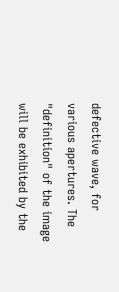defective wave, for various apertures. The "definition" of the image will be exhibited by the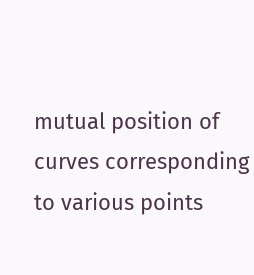mutual position of curves corresponding to various points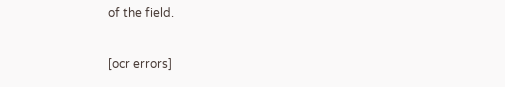of the field.

[ocr errors]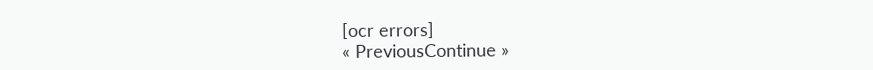[ocr errors]
« PreviousContinue »